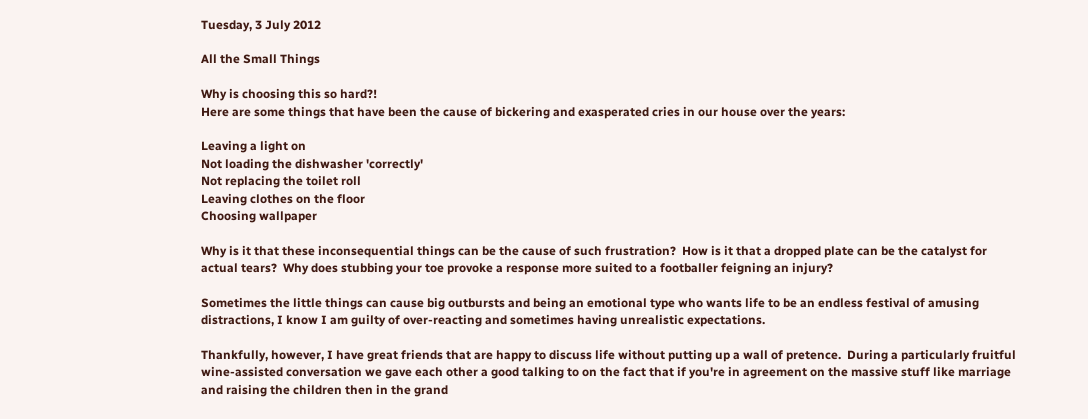Tuesday, 3 July 2012

All the Small Things

Why is choosing this so hard?!
Here are some things that have been the cause of bickering and exasperated cries in our house over the years:

Leaving a light on
Not loading the dishwasher 'correctly'
Not replacing the toilet roll
Leaving clothes on the floor
Choosing wallpaper

Why is it that these inconsequential things can be the cause of such frustration?  How is it that a dropped plate can be the catalyst for actual tears?  Why does stubbing your toe provoke a response more suited to a footballer feigning an injury?

Sometimes the little things can cause big outbursts and being an emotional type who wants life to be an endless festival of amusing distractions, I know I am guilty of over-reacting and sometimes having unrealistic expectations.

Thankfully, however, I have great friends that are happy to discuss life without putting up a wall of pretence.  During a particularly fruitful wine-assisted conversation we gave each other a good talking to on the fact that if you're in agreement on the massive stuff like marriage and raising the children then in the grand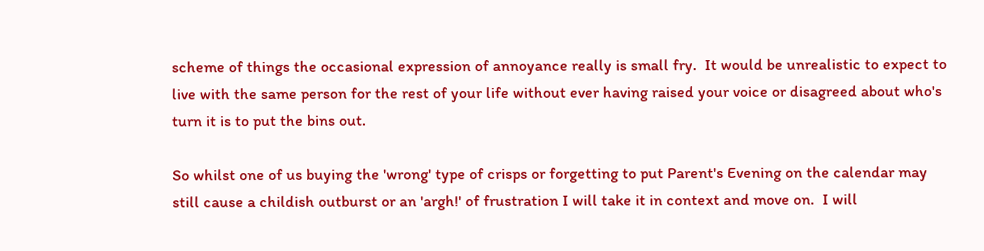scheme of things the occasional expression of annoyance really is small fry.  It would be unrealistic to expect to live with the same person for the rest of your life without ever having raised your voice or disagreed about who's turn it is to put the bins out.

So whilst one of us buying the 'wrong' type of crisps or forgetting to put Parent's Evening on the calendar may still cause a childish outburst or an 'argh!' of frustration I will take it in context and move on.  I will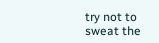try not to sweat the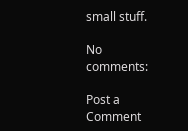small stuff.

No comments:

Post a Comment